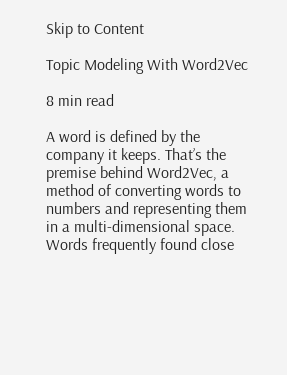Skip to Content

Topic Modeling With Word2Vec

8 min read

A word is defined by the company it keeps. That’s the premise behind Word2Vec, a method of converting words to numbers and representing them in a multi-dimensional space. Words frequently found close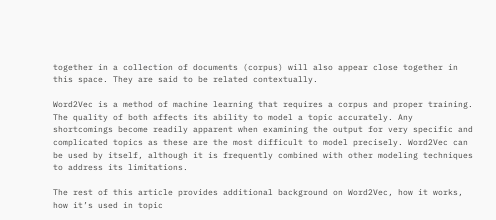together in a collection of documents (corpus) will also appear close together in this space. They are said to be related contextually.

Word2Vec is a method of machine learning that requires a corpus and proper training. The quality of both affects its ability to model a topic accurately. Any shortcomings become readily apparent when examining the output for very specific and complicated topics as these are the most difficult to model precisely. Word2Vec can be used by itself, although it is frequently combined with other modeling techniques to address its limitations.

The rest of this article provides additional background on Word2Vec, how it works, how it’s used in topic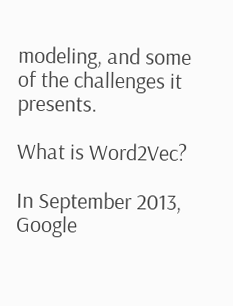modeling, and some of the challenges it presents.

What is Word2Vec?

In September 2013, Google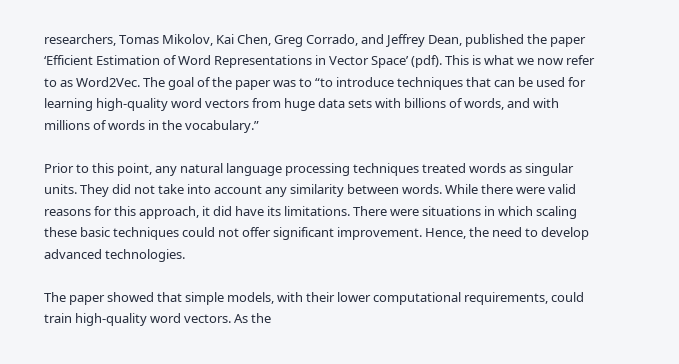researchers, Tomas Mikolov, Kai Chen, Greg Corrado, and Jeffrey Dean, published the paper ‘Efficient Estimation of Word Representations in Vector Space’ (pdf). This is what we now refer to as Word2Vec. The goal of the paper was to “to introduce techniques that can be used for learning high-quality word vectors from huge data sets with billions of words, and with millions of words in the vocabulary.”

Prior to this point, any natural language processing techniques treated words as singular units. They did not take into account any similarity between words. While there were valid reasons for this approach, it did have its limitations. There were situations in which scaling these basic techniques could not offer significant improvement. Hence, the need to develop advanced technologies.

The paper showed that simple models, with their lower computational requirements, could train high-quality word vectors. As the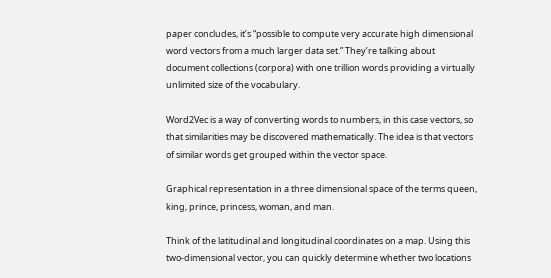paper concludes, it’s “possible to compute very accurate high dimensional word vectors from a much larger data set.” They’re talking about document collections (corpora) with one trillion words providing a virtually unlimited size of the vocabulary.

Word2Vec is a way of converting words to numbers, in this case vectors, so that similarities may be discovered mathematically. The idea is that vectors of similar words get grouped within the vector space.

Graphical representation in a three dimensional space of the terms queen, king, prince, princess, woman, and man.

Think of the latitudinal and longitudinal coordinates on a map. Using this two-dimensional vector, you can quickly determine whether two locations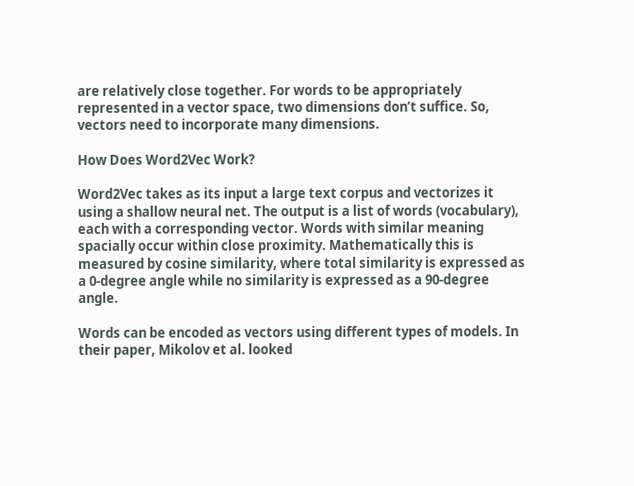are relatively close together. For words to be appropriately represented in a vector space, two dimensions don’t suffice. So, vectors need to incorporate many dimensions.

How Does Word2Vec Work?

Word2Vec takes as its input a large text corpus and vectorizes it using a shallow neural net. The output is a list of words (vocabulary), each with a corresponding vector. Words with similar meaning spacially occur within close proximity. Mathematically this is measured by cosine similarity, where total similarity is expressed as a 0-degree angle while no similarity is expressed as a 90-degree angle.

Words can be encoded as vectors using different types of models. In their paper, Mikolov et al. looked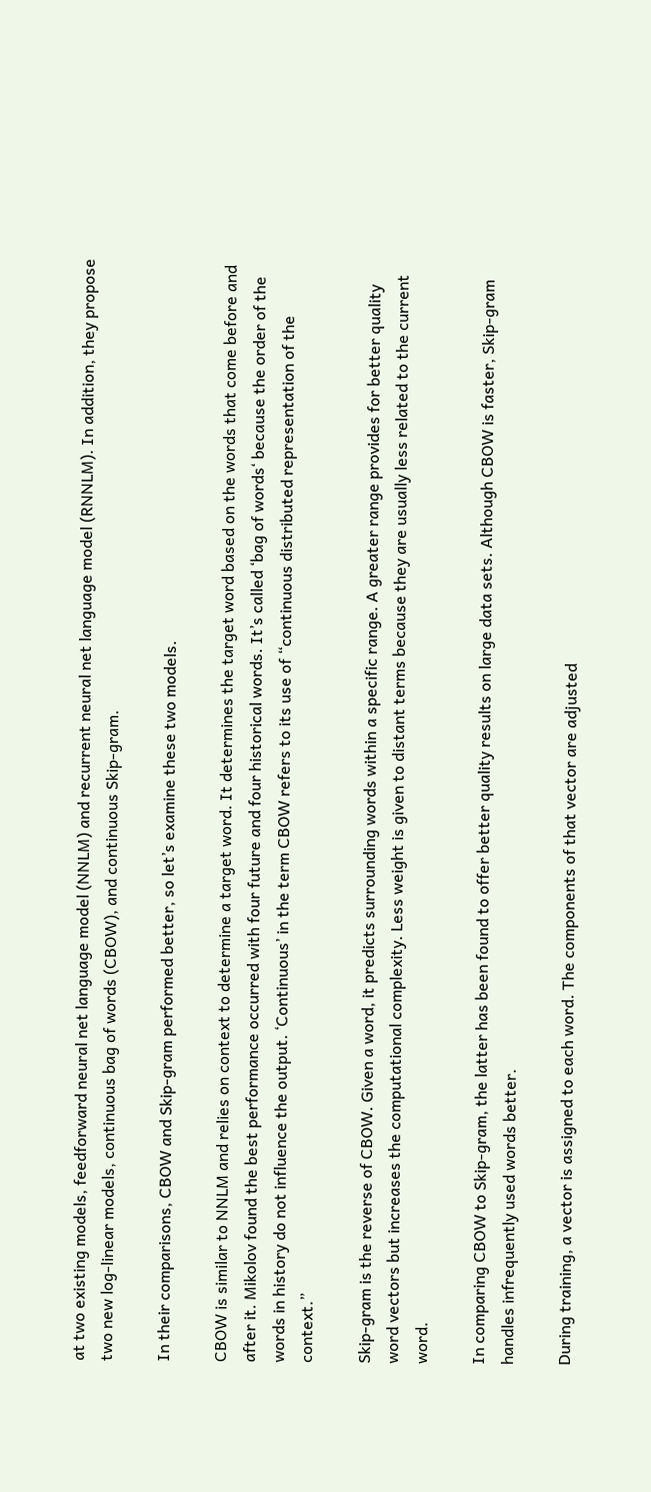at two existing models, feedforward neural net language model (NNLM) and recurrent neural net language model (RNNLM). In addition, they propose two new log-linear models, continuous bag of words (CBOW), and continuous Skip-gram.

In their comparisons, CBOW and Skip-gram performed better, so let’s examine these two models.

CBOW is similar to NNLM and relies on context to determine a target word. It determines the target word based on the words that come before and after it. Mikolov found the best performance occurred with four future and four historical words. It’s called ‘bag of words‘ because the order of the words in history do not influence the output. ‘Continuous’ in the term CBOW refers to its use of “continuous distributed representation of the context.”

Skip-gram is the reverse of CBOW. Given a word, it predicts surrounding words within a specific range. A greater range provides for better quality word vectors but increases the computational complexity. Less weight is given to distant terms because they are usually less related to the current word.

In comparing CBOW to Skip-gram, the latter has been found to offer better quality results on large data sets. Although CBOW is faster, Skip-gram handles infrequently used words better.

During training, a vector is assigned to each word. The components of that vector are adjusted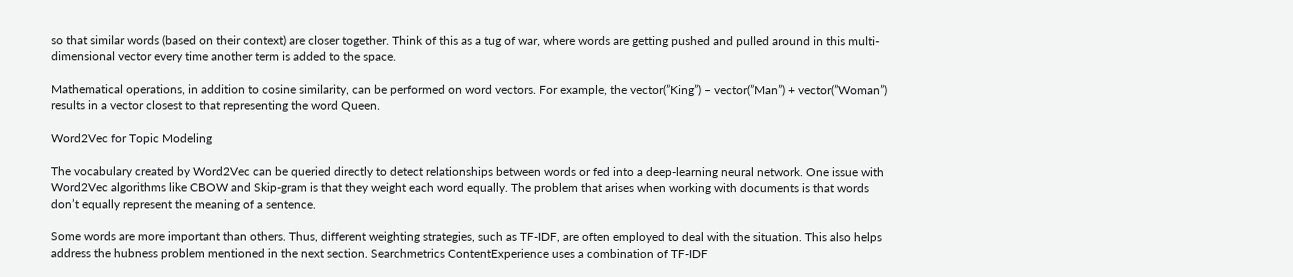so that similar words (based on their context) are closer together. Think of this as a tug of war, where words are getting pushed and pulled around in this multi-dimensional vector every time another term is added to the space.

Mathematical operations, in addition to cosine similarity, can be performed on word vectors. For example, the vector(”King”) – vector(”Man”) + vector(”Woman”) results in a vector closest to that representing the word Queen.

Word2Vec for Topic Modeling

The vocabulary created by Word2Vec can be queried directly to detect relationships between words or fed into a deep-learning neural network. One issue with Word2Vec algorithms like CBOW and Skip-gram is that they weight each word equally. The problem that arises when working with documents is that words don’t equally represent the meaning of a sentence.

Some words are more important than others. Thus, different weighting strategies, such as TF-IDF, are often employed to deal with the situation. This also helps address the hubness problem mentioned in the next section. Searchmetrics ContentExperience uses a combination of TF-IDF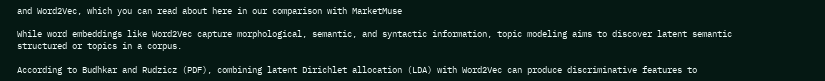and Word2Vec, which you can read about here in our comparison with MarketMuse

While word embeddings like Word2Vec capture morphological, semantic, and syntactic information, topic modeling aims to discover latent semantic structured or topics in a corpus.

According to Budhkar and Rudzicz (PDF), combining latent Dirichlet allocation (LDA) with Word2Vec can produce discriminative features to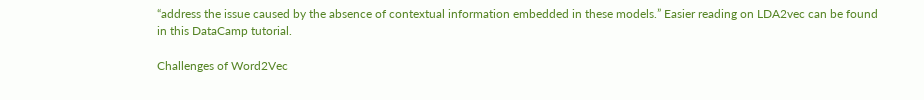“address the issue caused by the absence of contextual information embedded in these models.” Easier reading on LDA2vec can be found in this DataCamp tutorial.

Challenges of Word2Vec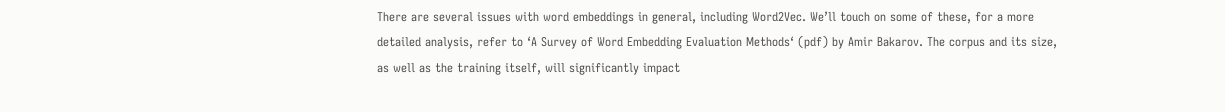There are several issues with word embeddings in general, including Word2Vec. We’ll touch on some of these, for a more detailed analysis, refer to ‘A Survey of Word Embedding Evaluation Methods‘ (pdf) by Amir Bakarov. The corpus and its size, as well as the training itself, will significantly impact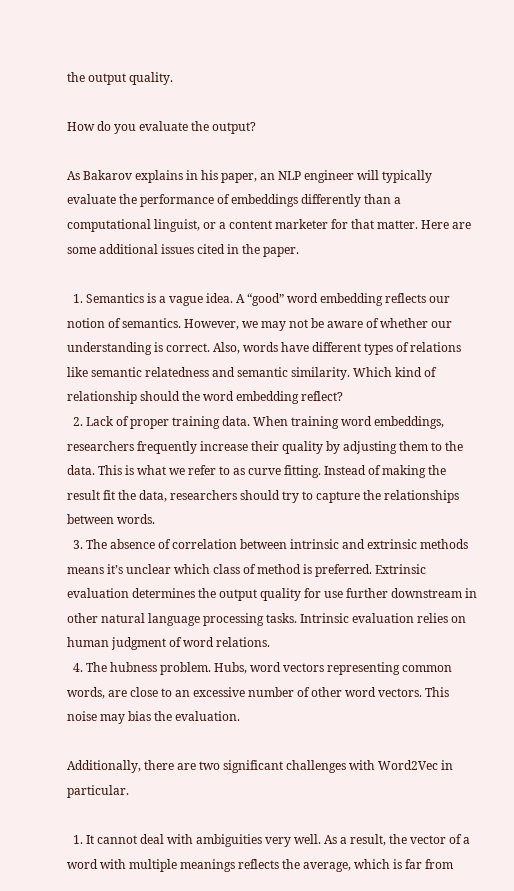the output quality.

How do you evaluate the output?

As Bakarov explains in his paper, an NLP engineer will typically evaluate the performance of embeddings differently than a computational linguist, or a content marketer for that matter. Here are some additional issues cited in the paper.

  1. Semantics is a vague idea. A “good” word embedding reflects our notion of semantics. However, we may not be aware of whether our understanding is correct. Also, words have different types of relations like semantic relatedness and semantic similarity. Which kind of relationship should the word embedding reflect?
  2. Lack of proper training data. When training word embeddings, researchers frequently increase their quality by adjusting them to the data. This is what we refer to as curve fitting. Instead of making the result fit the data, researchers should try to capture the relationships between words.
  3. The absence of correlation between intrinsic and extrinsic methods means it’s unclear which class of method is preferred. Extrinsic evaluation determines the output quality for use further downstream in other natural language processing tasks. Intrinsic evaluation relies on human judgment of word relations.
  4. The hubness problem. Hubs, word vectors representing common words, are close to an excessive number of other word vectors. This noise may bias the evaluation.

Additionally, there are two significant challenges with Word2Vec in particular.

  1. It cannot deal with ambiguities very well. As a result, the vector of a word with multiple meanings reflects the average, which is far from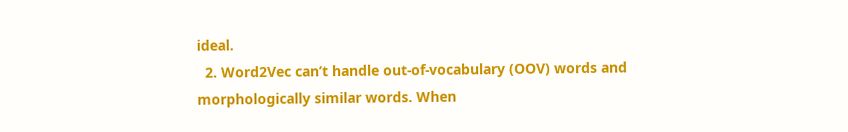ideal.
  2. Word2Vec can’t handle out-of-vocabulary (OOV) words and morphologically similar words. When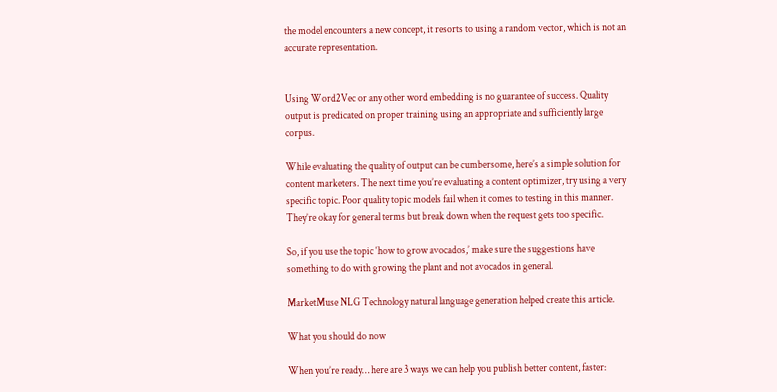the model encounters a new concept, it resorts to using a random vector, which is not an accurate representation.


Using Word2Vec or any other word embedding is no guarantee of success. Quality output is predicated on proper training using an appropriate and sufficiently large corpus.

While evaluating the quality of output can be cumbersome, here’s a simple solution for content marketers. The next time you’re evaluating a content optimizer, try using a very specific topic. Poor quality topic models fail when it comes to testing in this manner. They’re okay for general terms but break down when the request gets too specific.

So, if you use the topic ‘how to grow avocados,’ make sure the suggestions have something to do with growing the plant and not avocados in general.

MarketMuse NLG Technology natural language generation helped create this article.

What you should do now

When you’re ready… here are 3 ways we can help you publish better content, faster: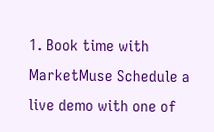1. Book time with MarketMuse Schedule a live demo with one of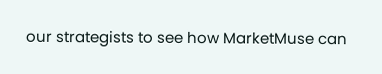our strategists to see how MarketMuse can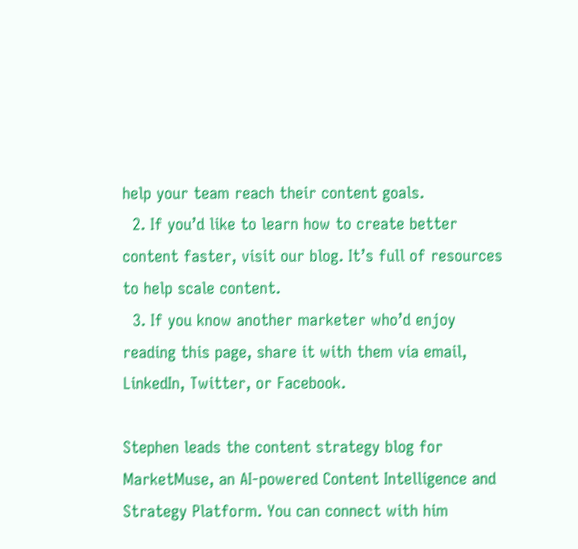help your team reach their content goals.
  2. If you’d like to learn how to create better content faster, visit our blog. It’s full of resources to help scale content.
  3. If you know another marketer who’d enjoy reading this page, share it with them via email, LinkedIn, Twitter, or Facebook.

Stephen leads the content strategy blog for MarketMuse, an AI-powered Content Intelligence and Strategy Platform. You can connect with him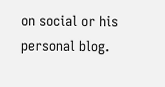on social or his personal blog.